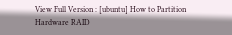View Full Version : [ubuntu] How to Partition Hardware RAID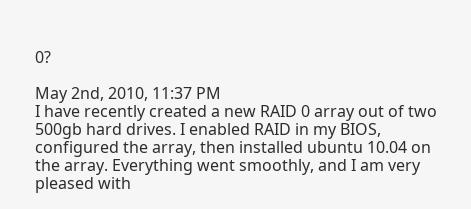0?

May 2nd, 2010, 11:37 PM
I have recently created a new RAID 0 array out of two 500gb hard drives. I enabled RAID in my BIOS, configured the array, then installed ubuntu 10.04 on the array. Everything went smoothly, and I am very pleased with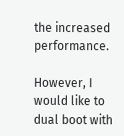the increased performance.

However, I would like to dual boot with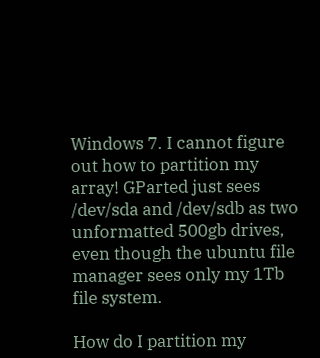Windows 7. I cannot figure out how to partition my array! GParted just sees /dev/sda and /dev/sdb as two unformatted 500gb drives, even though the ubuntu file manager sees only my 1Tb file system.

How do I partition my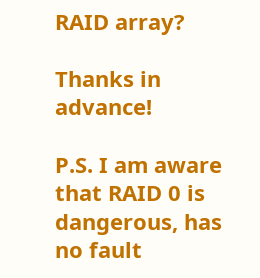RAID array?

Thanks in advance!

P.S. I am aware that RAID 0 is dangerous, has no fault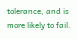tolerance, and is more likely to fail.